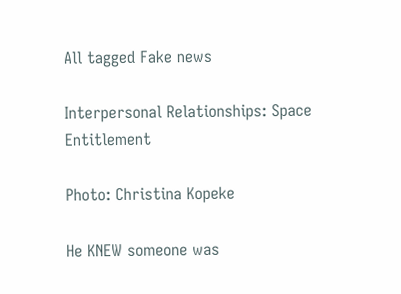All tagged Fake news

Interpersonal Relationships: Space Entitlement

Photo: Christina Kopeke

He KNEW someone was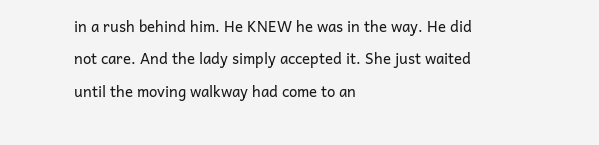in a rush behind him. He KNEW he was in the way. He did not care. And the lady simply accepted it. She just waited until the moving walkway had come to an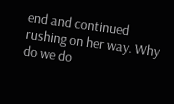end and continued rushing on her way. Why do we do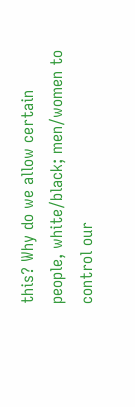this? Why do we allow certain people, white/black; men/women to control our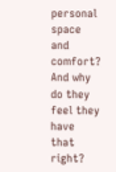personal space and comfort? And why do they feel they have that right?